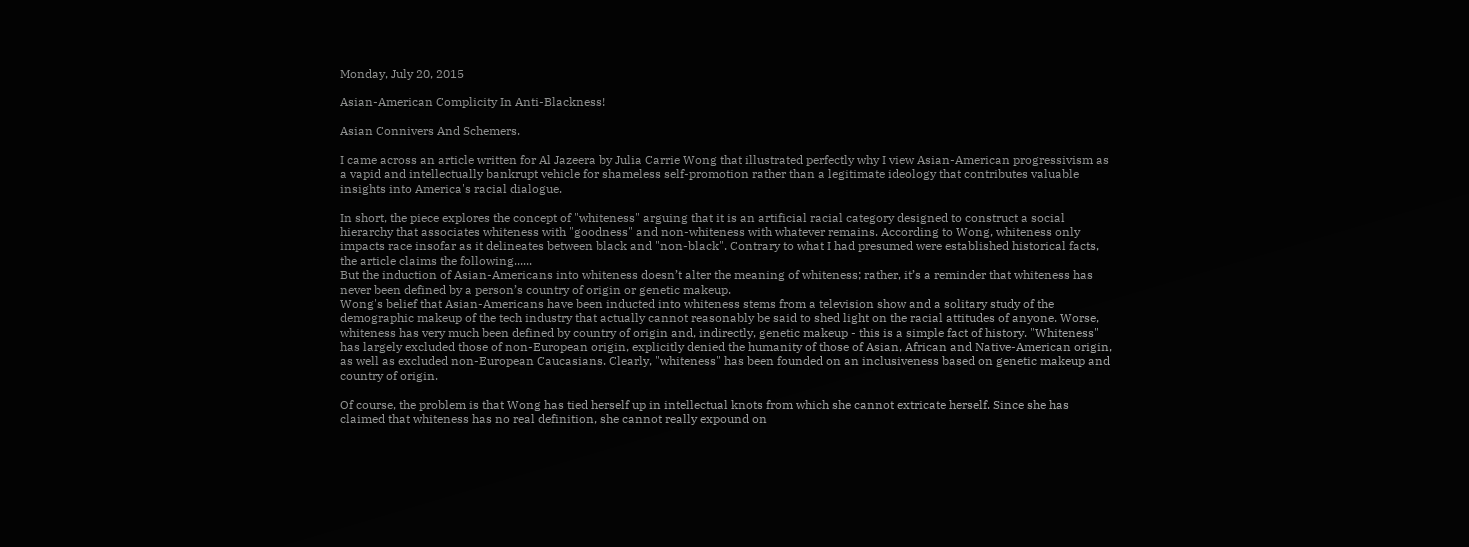Monday, July 20, 2015

Asian-American Complicity In Anti-Blackness!

Asian Connivers And Schemers.

I came across an article written for Al Jazeera by Julia Carrie Wong that illustrated perfectly why I view Asian-American progressivism as a vapid and intellectually bankrupt vehicle for shameless self-promotion rather than a legitimate ideology that contributes valuable insights into America's racial dialogue.

In short, the piece explores the concept of "whiteness" arguing that it is an artificial racial category designed to construct a social hierarchy that associates whiteness with "goodness" and non-whiteness with whatever remains. According to Wong, whiteness only impacts race insofar as it delineates between black and "non-black". Contrary to what I had presumed were established historical facts, the article claims the following......
But the induction of Asian-Americans into whiteness doesn’t alter the meaning of whiteness; rather, it’s a reminder that whiteness has never been defined by a person’s country of origin or genetic makeup.
Wong's belief that Asian-Americans have been inducted into whiteness stems from a television show and a solitary study of the demographic makeup of the tech industry that actually cannot reasonably be said to shed light on the racial attitudes of anyone. Worse, whiteness has very much been defined by country of origin and, indirectly, genetic makeup - this is a simple fact of history. "Whiteness" has largely excluded those of non-European origin, explicitly denied the humanity of those of Asian, African and Native-American origin, as well as excluded non-European Caucasians. Clearly, "whiteness" has been founded on an inclusiveness based on genetic makeup and country of origin.

Of course, the problem is that Wong has tied herself up in intellectual knots from which she cannot extricate herself. Since she has claimed that whiteness has no real definition, she cannot really expound on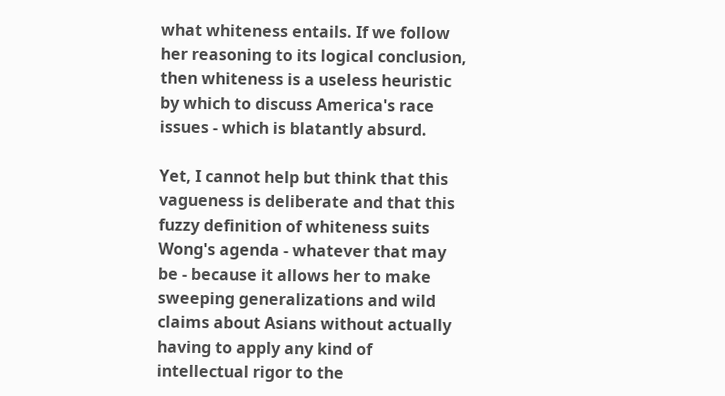what whiteness entails. If we follow her reasoning to its logical conclusion, then whiteness is a useless heuristic by which to discuss America's race issues - which is blatantly absurd.

Yet, I cannot help but think that this vagueness is deliberate and that this fuzzy definition of whiteness suits Wong's agenda - whatever that may be - because it allows her to make sweeping generalizations and wild claims about Asians without actually having to apply any kind of intellectual rigor to the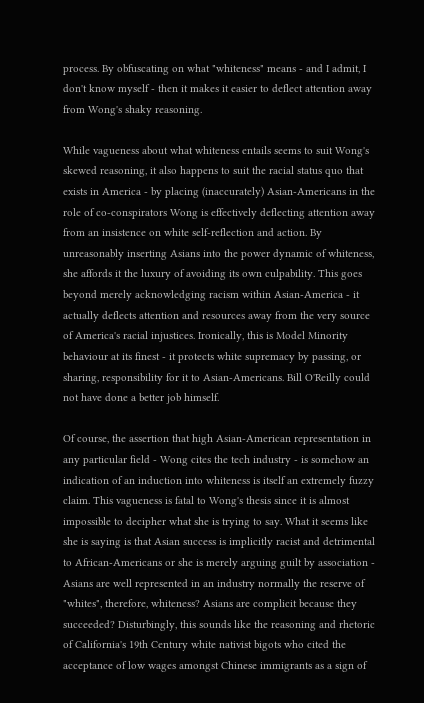process. By obfuscating on what "whiteness" means - and I admit, I don't know myself - then it makes it easier to deflect attention away from Wong's shaky reasoning.

While vagueness about what whiteness entails seems to suit Wong's skewed reasoning, it also happens to suit the racial status quo that exists in America - by placing (inaccurately) Asian-Americans in the role of co-conspirators Wong is effectively deflecting attention away from an insistence on white self-reflection and action. By unreasonably inserting Asians into the power dynamic of whiteness, she affords it the luxury of avoiding its own culpability. This goes beyond merely acknowledging racism within Asian-America - it actually deflects attention and resources away from the very source of America's racial injustices. Ironically, this is Model Minority behaviour at its finest - it protects white supremacy by passing, or sharing, responsibility for it to Asian-Americans. Bill O'Reilly could not have done a better job himself.

Of course, the assertion that high Asian-American representation in any particular field - Wong cites the tech industry - is somehow an indication of an induction into whiteness is itself an extremely fuzzy claim. This vagueness is fatal to Wong's thesis since it is almost impossible to decipher what she is trying to say. What it seems like she is saying is that Asian success is implicitly racist and detrimental to African-Americans or she is merely arguing guilt by association - Asians are well represented in an industry normally the reserve of "whites", therefore, whiteness? Asians are complicit because they succeeded? Disturbingly, this sounds like the reasoning and rhetoric of California's 19th Century white nativist bigots who cited the acceptance of low wages amongst Chinese immigrants as a sign of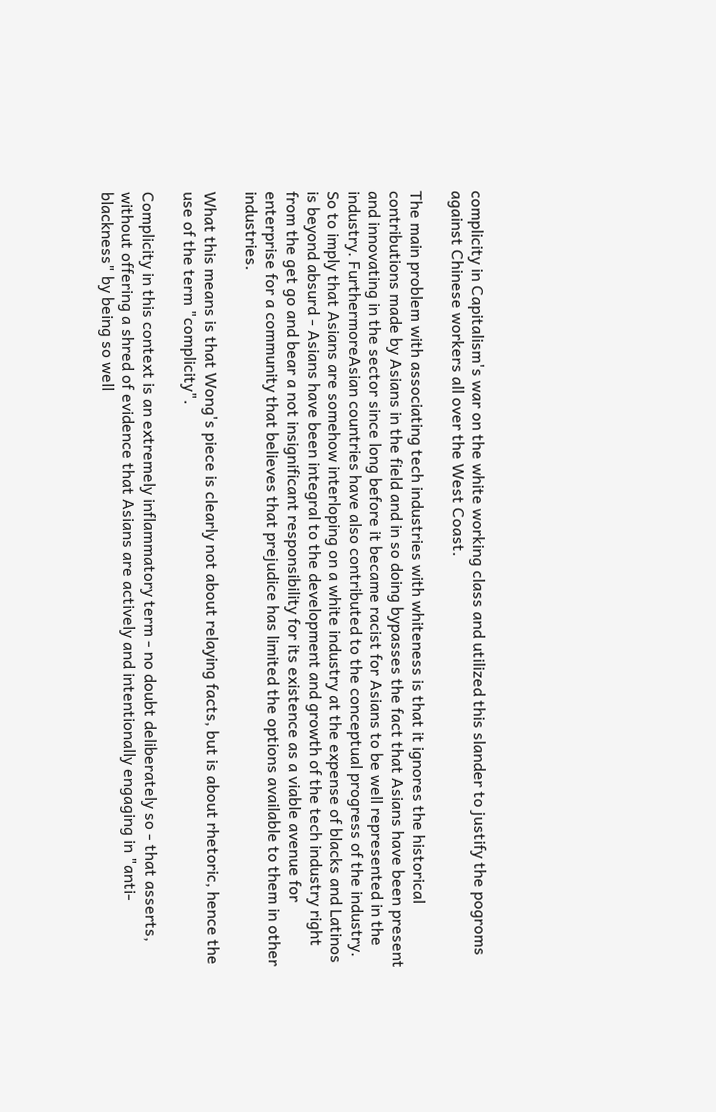complicity in Capitalism's war on the white working class and utilized this slander to justify the pogroms against Chinese workers all over the West Coast.

The main problem with associating tech industries with whiteness is that it ignores the historical contributions made by Asians in the field and in so doing bypasses the fact that Asians have been present and innovating in the sector since long before it became racist for Asians to be well represented in the industry. FurthermoreAsian countries have also contributed to the conceptual progress of the industry. So to imply that Asians are somehow interloping on a white industry at the expense of blacks and Latinos is beyond absurd - Asians have been integral to the development and growth of the tech industry right from the get go and bear a not insignificant responsibility for its existence as a viable avenue for enterprise for a community that believes that prejudice has limited the options available to them in other industries.

What this means is that Wong's piece is clearly not about relaying facts, but is about rhetoric, hence the use of the term "complicity".

Complicity in this context is an extremely inflammatory term - no doubt deliberately so - that asserts, without offering a shred of evidence that Asians are actively and intentionally engaging in "anti-blackness" by being so well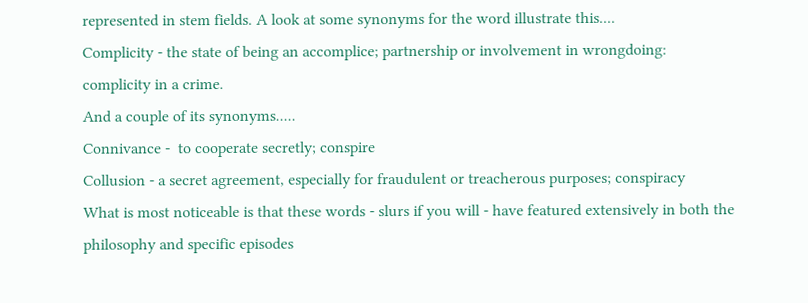represented in stem fields. A look at some synonyms for the word illustrate this....
Complicity - the state of being an accomplice; partnership or involvement in wrongdoing: complicity in a crime.
And a couple of its synonyms.....
Connivance -  to cooperate secretly; conspire
Collusion - a secret agreement, especially for fraudulent or treacherous purposes; conspiracy
What is most noticeable is that these words - slurs if you will - have featured extensively in both the philosophy and specific episodes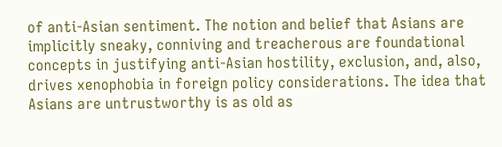of anti-Asian sentiment. The notion and belief that Asians are implicitly sneaky, conniving and treacherous are foundational concepts in justifying anti-Asian hostility, exclusion, and, also, drives xenophobia in foreign policy considerations. The idea that Asians are untrustworthy is as old as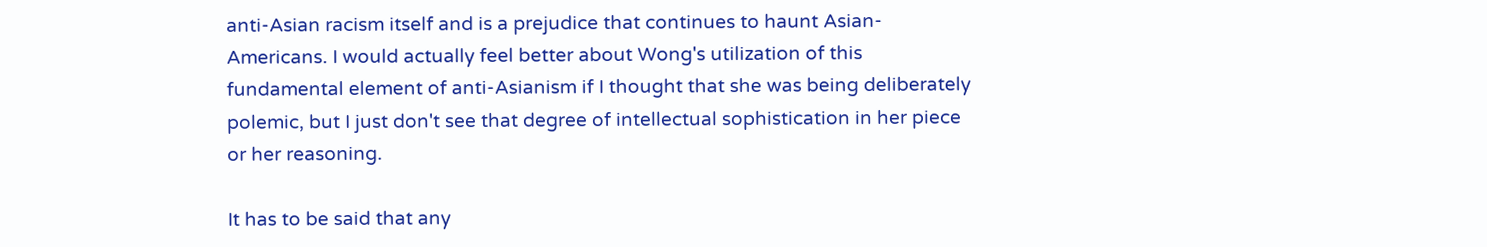anti-Asian racism itself and is a prejudice that continues to haunt Asian-Americans. I would actually feel better about Wong's utilization of this fundamental element of anti-Asianism if I thought that she was being deliberately polemic, but I just don't see that degree of intellectual sophistication in her piece or her reasoning.

It has to be said that any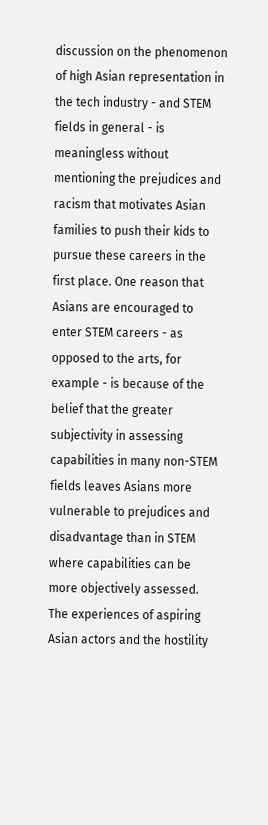discussion on the phenomenon of high Asian representation in the tech industry - and STEM fields in general - is meaningless without mentioning the prejudices and racism that motivates Asian families to push their kids to pursue these careers in the first place. One reason that Asians are encouraged to enter STEM careers - as opposed to the arts, for example - is because of the belief that the greater subjectivity in assessing capabilities in many non-STEM fields leaves Asians more vulnerable to prejudices and disadvantage than in STEM where capabilities can be more objectively assessed. The experiences of aspiring Asian actors and the hostility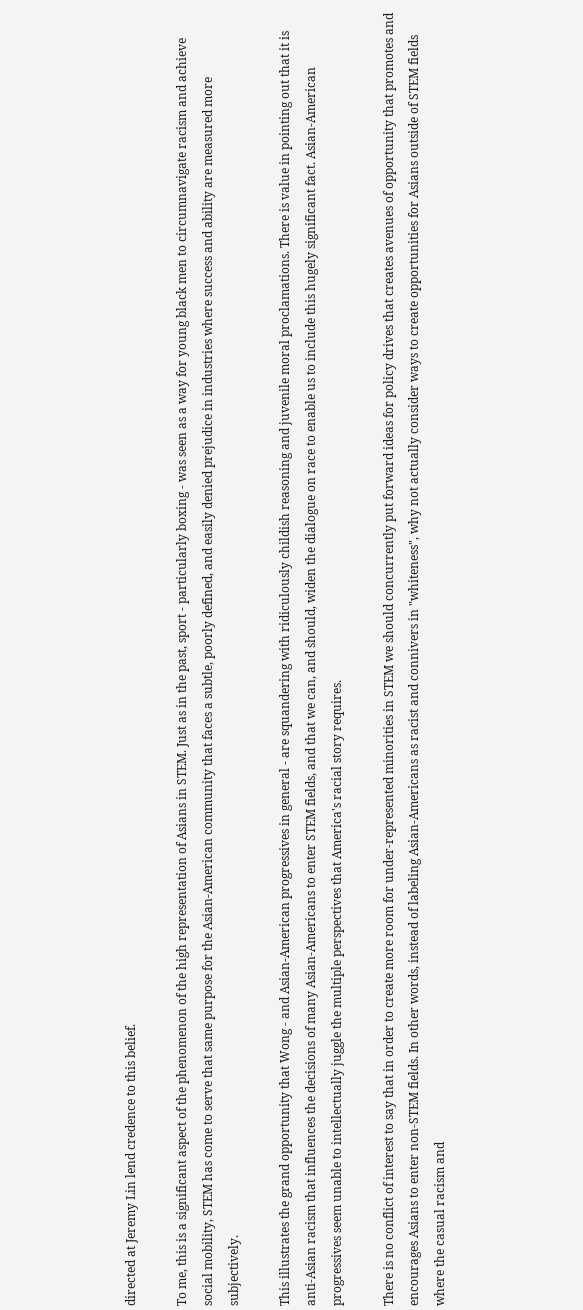directed at Jeremy Lin lend credence to this belief.

To me, this is a significant aspect of the phenomenon of the high representation of Asians in STEM. Just as in the past, sport - particularly boxing - was seen as a way for young black men to circumnavigate racism and achieve social mobility, STEM has come to serve that same purpose for the Asian-American community that faces a subtle, poorly defined, and easily denied prejudice in industries where success and ability are measured more subjectively.

This illustrates the grand opportunity that Wong - and Asian-American progressives in general - are squandering with ridiculously childish reasoning and juvenile moral proclamations. There is value in pointing out that it is anti-Asian racism that influences the decisions of many Asian-Americans to enter STEM fields, and that we can, and should, widen the dialogue on race to enable us to include this hugely significant fact. Asian-American progressives seem unable to intellectually juggle the multiple perspectives that America's racial story requires.

There is no conflict of interest to say that in order to create more room for under-represented minorities in STEM we should concurrently put forward ideas for policy drives that creates avenues of opportunity that promotes and encourages Asians to enter non-STEM fields. In other words, instead of labeling Asian-Americans as racist and connivers in "whiteness", why not actually consider ways to create opportunities for Asians outside of STEM fields where the casual racism and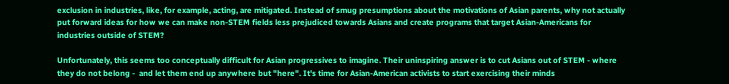exclusion in industries, like, for example, acting, are mitigated. Instead of smug presumptions about the motivations of Asian parents, why not actually put forward ideas for how we can make non-STEM fields less prejudiced towards Asians and create programs that target Asian-Americans for industries outside of STEM?

Unfortunately, this seems too conceptually difficult for Asian progressives to imagine. Their uninspiring answer is to cut Asians out of STEM - where they do not belong -  and let them end up anywhere but "here". It's time for Asian-American activists to start exercising their minds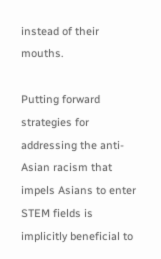instead of their mouths.

Putting forward strategies for addressing the anti-Asian racism that impels Asians to enter STEM fields is implicitly beneficial to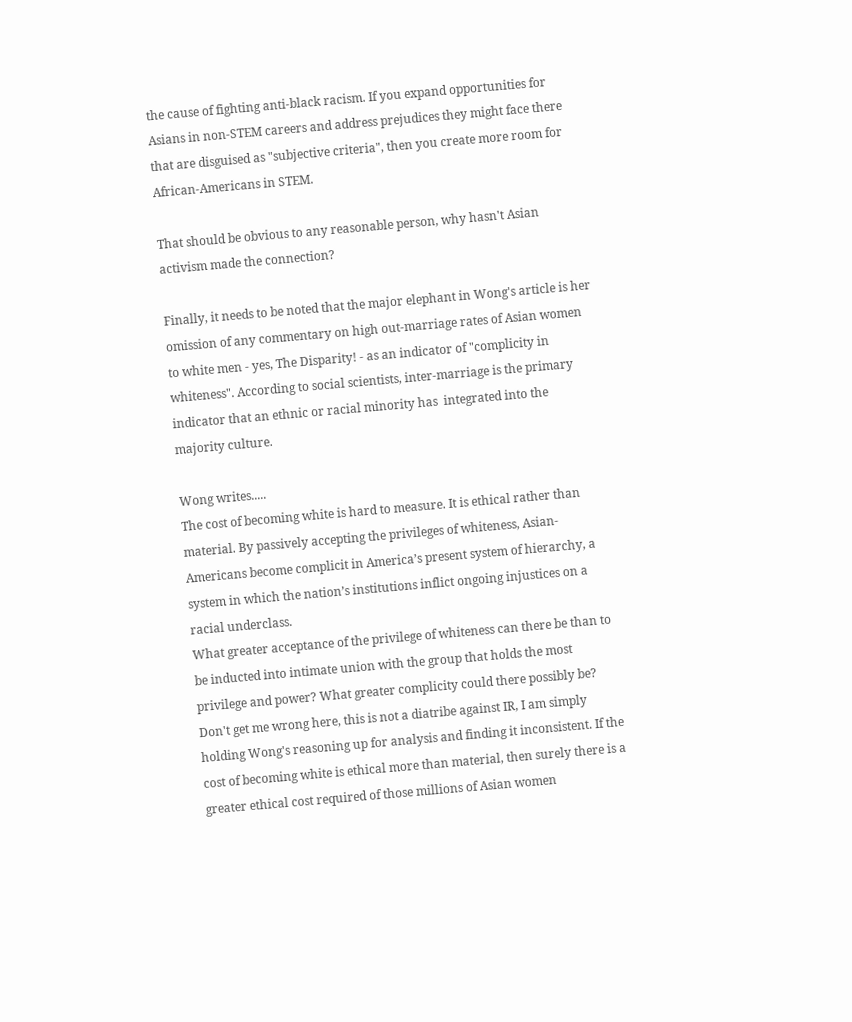the cause of fighting anti-black racism. If you expand opportunities for Asians in non-STEM careers and address prejudices they might face there that are disguised as "subjective criteria", then you create more room for African-Americans in STEM.

That should be obvious to any reasonable person, why hasn't Asian activism made the connection?

Finally, it needs to be noted that the major elephant in Wong's article is her omission of any commentary on high out-marriage rates of Asian women to white men - yes, The Disparity! - as an indicator of "complicity in whiteness". According to social scientists, inter-marriage is the primary indicator that an ethnic or racial minority has  integrated into the majority culture.

Wong writes.....
The cost of becoming white is hard to measure. It is ethical rather than material. By passively accepting the privileges of whiteness, Asian-Americans become complicit in America’s present system of hierarchy, a system in which the nation’s institutions inflict ongoing injustices on a racial underclass.
What greater acceptance of the privilege of whiteness can there be than to be inducted into intimate union with the group that holds the most privilege and power? What greater complicity could there possibly be? Don't get me wrong here, this is not a diatribe against IR, I am simply holding Wong's reasoning up for analysis and finding it inconsistent. If the cost of becoming white is ethical more than material, then surely there is a greater ethical cost required of those millions of Asian women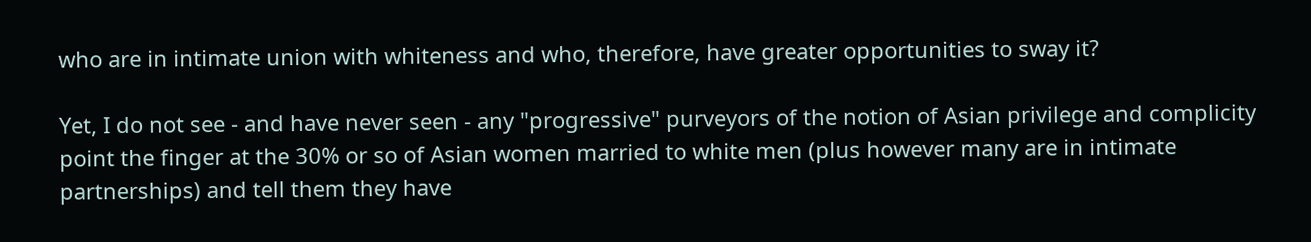who are in intimate union with whiteness and who, therefore, have greater opportunities to sway it?

Yet, I do not see - and have never seen - any "progressive" purveyors of the notion of Asian privilege and complicity point the finger at the 30% or so of Asian women married to white men (plus however many are in intimate partnerships) and tell them they have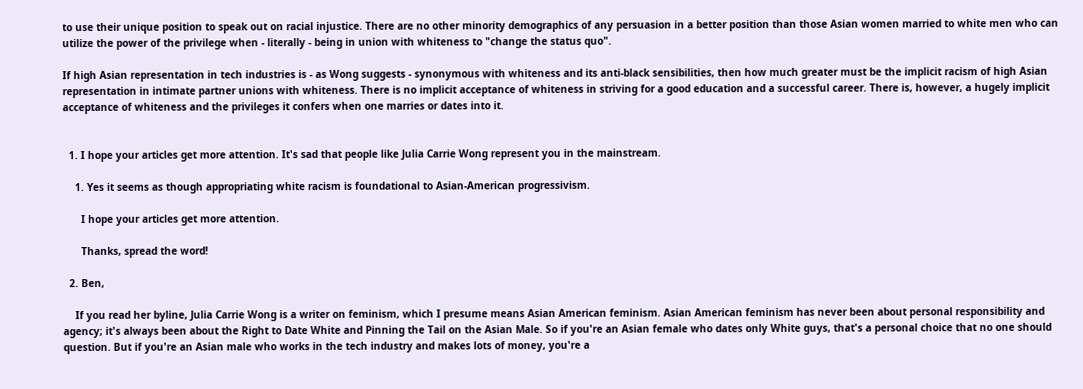to use their unique position to speak out on racial injustice. There are no other minority demographics of any persuasion in a better position than those Asian women married to white men who can utilize the power of the privilege when - literally - being in union with whiteness to "change the status quo".

If high Asian representation in tech industries is - as Wong suggests - synonymous with whiteness and its anti-black sensibilities, then how much greater must be the implicit racism of high Asian representation in intimate partner unions with whiteness. There is no implicit acceptance of whiteness in striving for a good education and a successful career. There is, however, a hugely implicit acceptance of whiteness and the privileges it confers when one marries or dates into it.


  1. I hope your articles get more attention. It's sad that people like Julia Carrie Wong represent you in the mainstream.

    1. Yes it seems as though appropriating white racism is foundational to Asian-American progressivism.

      I hope your articles get more attention.

      Thanks, spread the word!

  2. Ben,

    If you read her byline, Julia Carrie Wong is a writer on feminism, which I presume means Asian American feminism. Asian American feminism has never been about personal responsibility and agency; it's always been about the Right to Date White and Pinning the Tail on the Asian Male. So if you're an Asian female who dates only White guys, that's a personal choice that no one should question. But if you're an Asian male who works in the tech industry and makes lots of money, you're a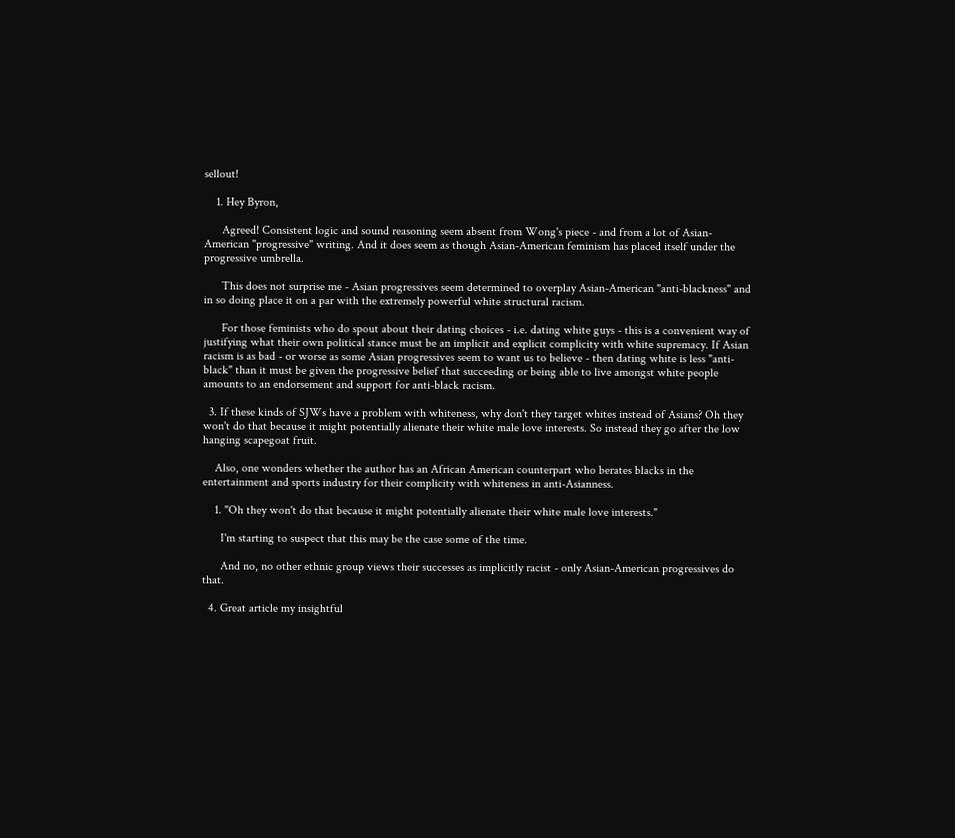sellout!

    1. Hey Byron,

      Agreed! Consistent logic and sound reasoning seem absent from Wong's piece - and from a lot of Asian-American "progressive" writing. And it does seem as though Asian-American feminism has placed itself under the progressive umbrella.

      This does not surprise me - Asian progressives seem determined to overplay Asian-American "anti-blackness" and in so doing place it on a par with the extremely powerful white structural racism.

      For those feminists who do spout about their dating choices - i.e. dating white guys - this is a convenient way of justifying what their own political stance must be an implicit and explicit complicity with white supremacy. If Asian racism is as bad - or worse as some Asian progressives seem to want us to believe - then dating white is less "anti-black" than it must be given the progressive belief that succeeding or being able to live amongst white people amounts to an endorsement and support for anti-black racism.

  3. If these kinds of SJWs have a problem with whiteness, why don't they target whites instead of Asians? Oh they won't do that because it might potentially alienate their white male love interests. So instead they go after the low hanging scapegoat fruit.

    Also, one wonders whether the author has an African American counterpart who berates blacks in the entertainment and sports industry for their complicity with whiteness in anti-Asianness.

    1. "Oh they won't do that because it might potentially alienate their white male love interests."

      I'm starting to suspect that this may be the case some of the time.

      And no, no other ethnic group views their successes as implicitly racist - only Asian-American progressives do that.

  4. Great article my insightful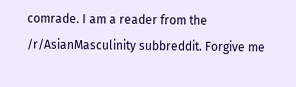comrade. I am a reader from the /r/AsianMasculinity subbreddit. Forgive me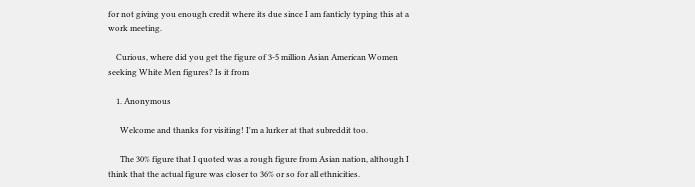for not giving you enough credit where its due since I am fanticly typing this at a work meeting.

    Curious, where did you get the figure of 3-5 million Asian American Women seeking White Men figures? Is it from

    1. Anonymous

      Welcome and thanks for visiting! I'm a lurker at that subreddit too.

      The 30% figure that I quoted was a rough figure from Asian nation, although I think that the actual figure was closer to 36% or so for all ethnicities.